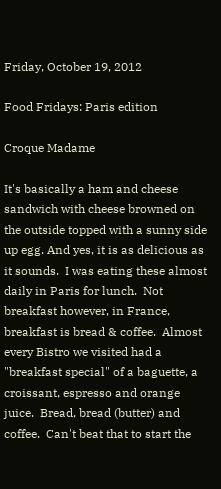Friday, October 19, 2012

Food Fridays: Paris edition

Croque Madame

It's basically a ham and cheese sandwich with cheese browned on the outside topped with a sunny side up egg. And yes, it is as delicious as it sounds.  I was eating these almost daily in Paris for lunch.  Not breakfast however, in France, breakfast is bread & coffee.  Almost every Bistro we visited had a "breakfast special" of a baguette, a croissant, espresso and orange juice.  Bread, bread (butter) and coffee.  Can't beat that to start the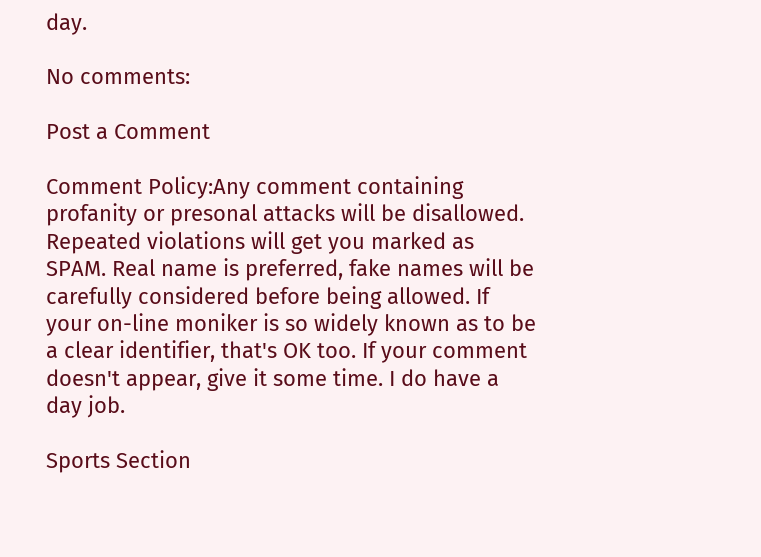day.

No comments:

Post a Comment

Comment Policy:Any comment containing profanity or presonal attacks will be disallowed. Repeated violations will get you marked as SPAM. Real name is preferred, fake names will be carefully considered before being allowed. If your on-line moniker is so widely known as to be a clear identifier, that's OK too. If your comment doesn't appear, give it some time. I do have a day job.

Sports Section